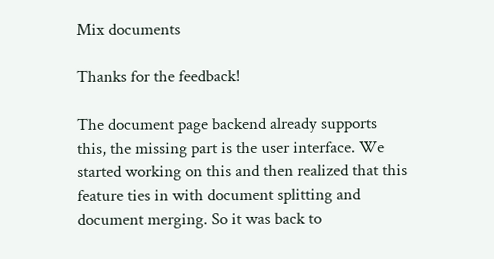Mix documents

Thanks for the feedback!

The document page backend already supports this, the missing part is the user interface. We started working on this and then realized that this feature ties in with document splitting and document merging. So it was back to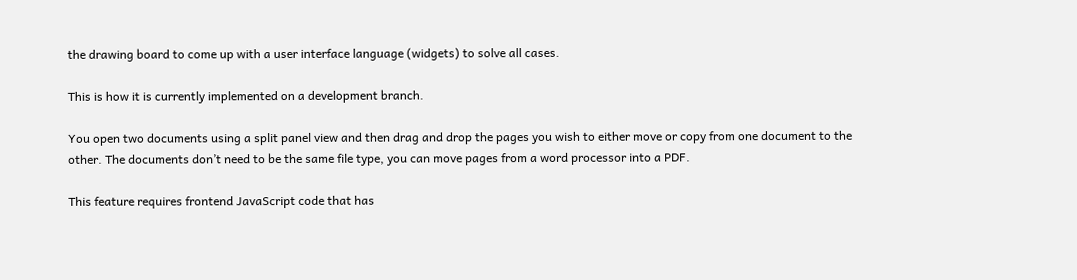the drawing board to come up with a user interface language (widgets) to solve all cases.

This is how it is currently implemented on a development branch.

You open two documents using a split panel view and then drag and drop the pages you wish to either move or copy from one document to the other. The documents don’t need to be the same file type, you can move pages from a word processor into a PDF.

This feature requires frontend JavaScript code that has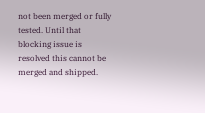not been merged or fully tested. Until that blocking issue is resolved this cannot be merged and shipped.